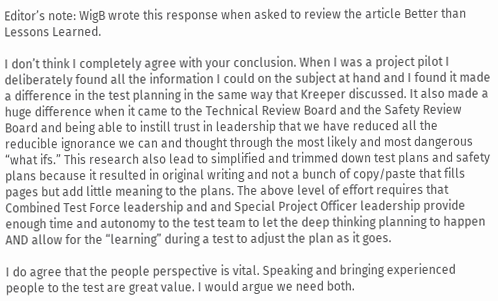Editor’s note: WigB wrote this response when asked to review the article Better than Lessons Learned.

I don’t think I completely agree with your conclusion. When I was a project pilot I deliberately found all the information I could on the subject at hand and I found it made a difference in the test planning in the same way that Kreeper discussed. It also made a huge difference when it came to the Technical Review Board and the Safety Review Board and being able to instill trust in leadership that we have reduced all the reducible ignorance we can and thought through the most likely and most dangerous “what ifs.” This research also lead to simplified and trimmed down test plans and safety plans because it resulted in original writing and not a bunch of copy/paste that fills pages but add little meaning to the plans. The above level of effort requires that Combined Test Force leadership and and Special Project Officer leadership provide enough time and autonomy to the test team to let the deep thinking planning to happen AND allow for the “learning” during a test to adjust the plan as it goes.

I do agree that the people perspective is vital. Speaking and bringing experienced people to the test are great value. I would argue we need both.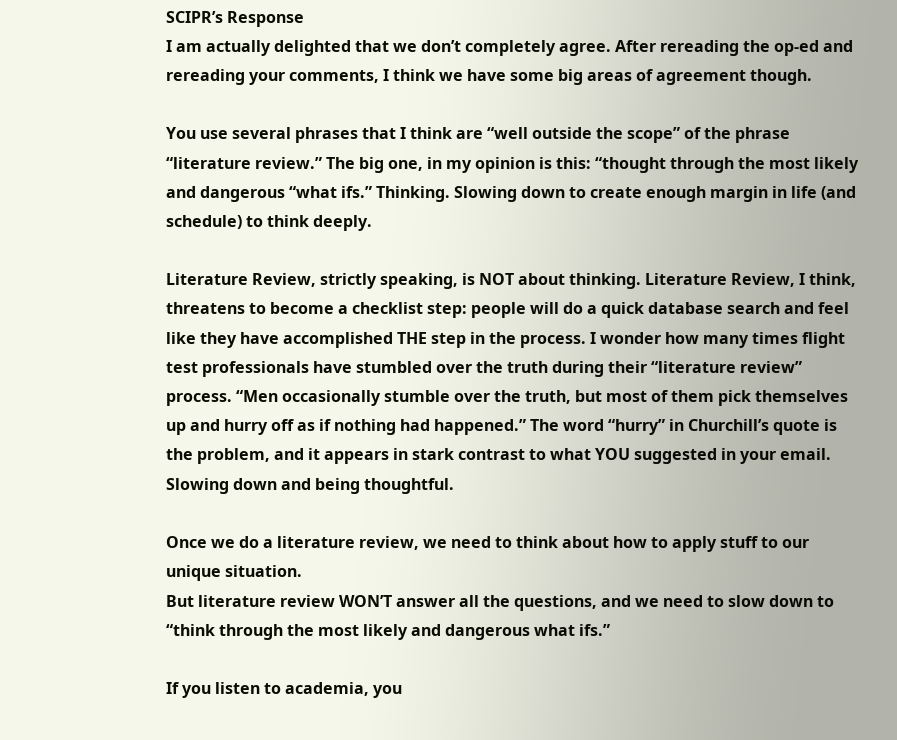SCIPR’s Response
I am actually delighted that we don’t completely agree. After rereading the op-ed and rereading your comments, I think we have some big areas of agreement though.

You use several phrases that I think are “well outside the scope” of the phrase “literature review.” The big one, in my opinion is this: “thought through the most likely and dangerous “what ifs.” Thinking. Slowing down to create enough margin in life (and schedule) to think deeply.

Literature Review, strictly speaking, is NOT about thinking. Literature Review, I think, threatens to become a checklist step: people will do a quick database search and feel like they have accomplished THE step in the process. I wonder how many times flight test professionals have stumbled over the truth during their “literature review” process. “Men occasionally stumble over the truth, but most of them pick themselves up and hurry off as if nothing had happened.” The word “hurry” in Churchill’s quote is the problem, and it appears in stark contrast to what YOU suggested in your email. Slowing down and being thoughtful.

Once we do a literature review, we need to think about how to apply stuff to our unique situation.
But literature review WON’T answer all the questions, and we need to slow down to “think through the most likely and dangerous what ifs.”

If you listen to academia, you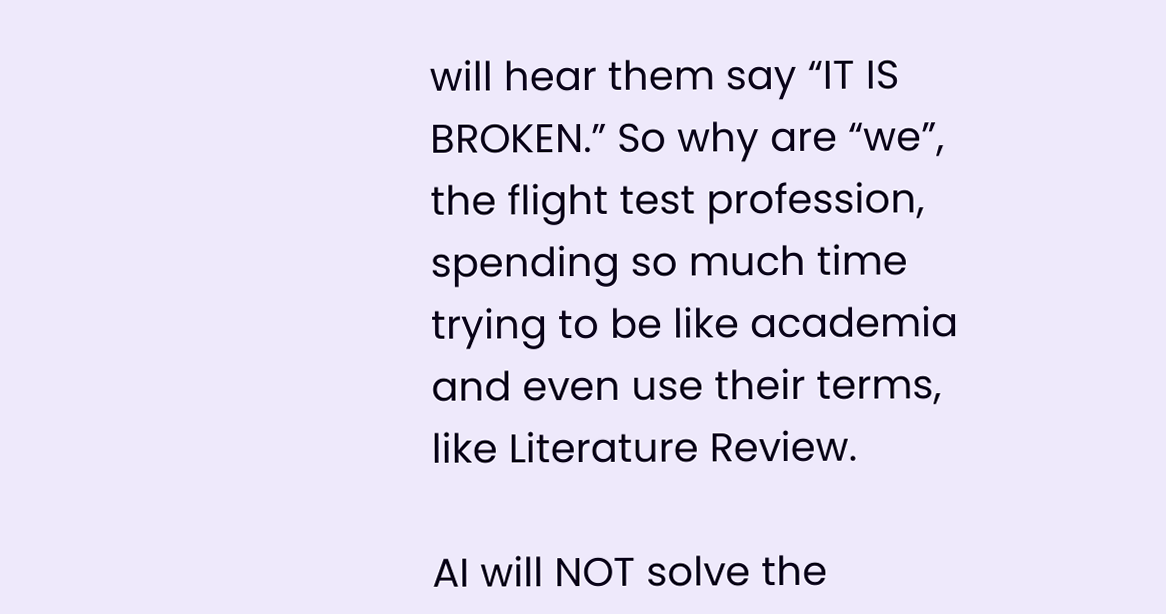will hear them say “IT IS BROKEN.” So why are “we”, the flight test profession, spending so much time trying to be like academia and even use their terms, like Literature Review.

AI will NOT solve the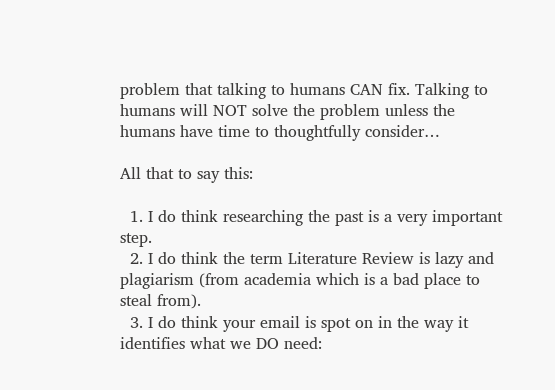problem that talking to humans CAN fix. Talking to humans will NOT solve the problem unless the humans have time to thoughtfully consider…

All that to say this:

  1. I do think researching the past is a very important step.
  2. I do think the term Literature Review is lazy and plagiarism (from academia which is a bad place to steal from).
  3. I do think your email is spot on in the way it identifies what we DO need: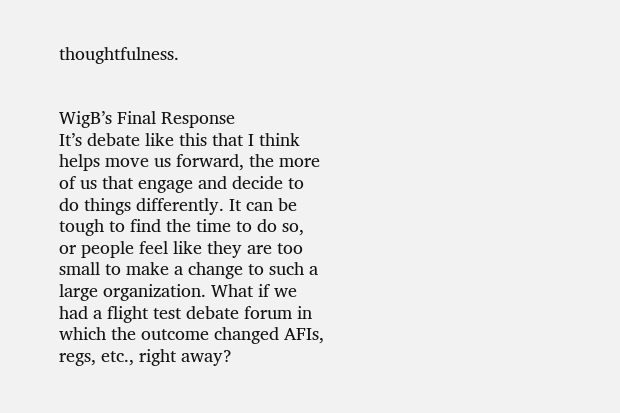thoughtfulness.


WigB’s Final Response
It’s debate like this that I think helps move us forward, the more of us that engage and decide to do things differently. It can be tough to find the time to do so, or people feel like they are too small to make a change to such a large organization. What if we had a flight test debate forum in which the outcome changed AFIs, regs, etc., right away?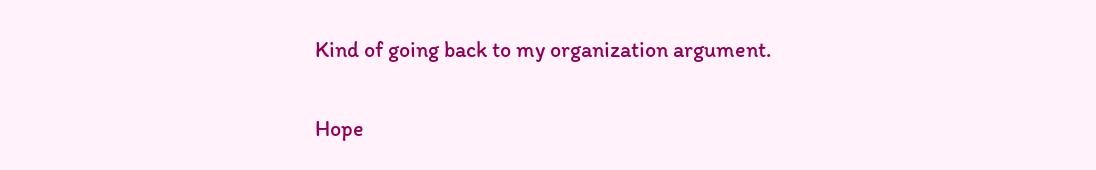Kind of going back to my organization argument.

Hope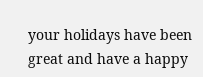your holidays have been great and have a happy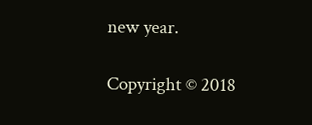new year.

Copyright © 2018